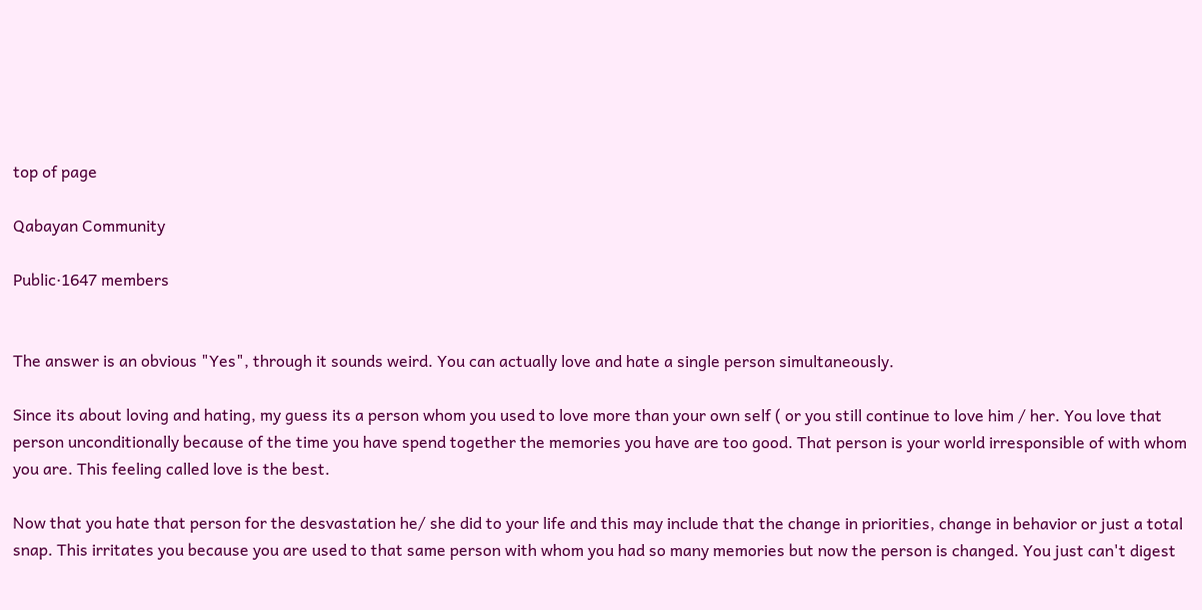top of page

Qabayan Community

Public·1647 members


The answer is an obvious "Yes", through it sounds weird. You can actually love and hate a single person simultaneously.

Since its about loving and hating, my guess its a person whom you used to love more than your own self ( or you still continue to love him / her. You love that person unconditionally because of the time you have spend together the memories you have are too good. That person is your world irresponsible of with whom you are. This feeling called love is the best.

Now that you hate that person for the desvastation he/ she did to your life and this may include that the change in priorities, change in behavior or just a total snap. This irritates you because you are used to that same person with whom you had so many memories but now the person is changed. You just can't digest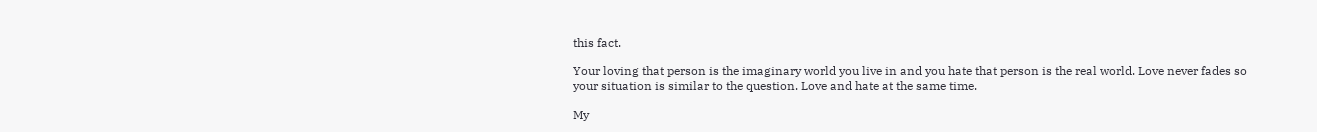this fact.

Your loving that person is the imaginary world you live in and you hate that person is the real world. Love never fades so your situation is similar to the question. Love and hate at the same time.

My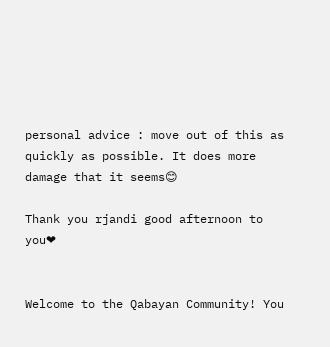personal advice : move out of this as quickly as possible. It does more damage that it seems😊

Thank you rjandi good afternoon to you❤


Welcome to the Qabayan Community! You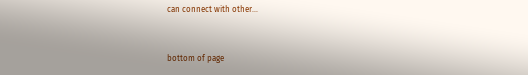can connect with other...


bottom of page